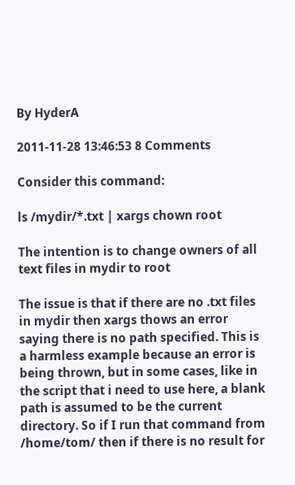By HyderA

2011-11-28 13:46:53 8 Comments

Consider this command:

ls /mydir/*.txt | xargs chown root

The intention is to change owners of all text files in mydir to root

The issue is that if there are no .txt files in mydir then xargs thows an error saying there is no path specified. This is a harmless example because an error is being thrown, but in some cases, like in the script that i need to use here, a blank path is assumed to be the current directory. So if I run that command from /home/tom/ then if there is no result for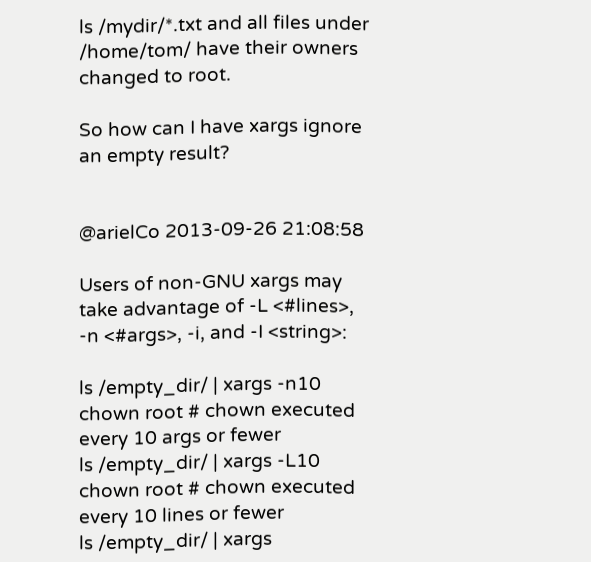ls /mydir/*.txt and all files under /home/tom/ have their owners changed to root.

So how can I have xargs ignore an empty result?


@arielCo 2013-09-26 21:08:58

Users of non-GNU xargs may take advantage of -L <#lines>, -n <#args>, -i, and -I <string>:

ls /empty_dir/ | xargs -n10 chown root # chown executed every 10 args or fewer
ls /empty_dir/ | xargs -L10 chown root # chown executed every 10 lines or fewer
ls /empty_dir/ | xargs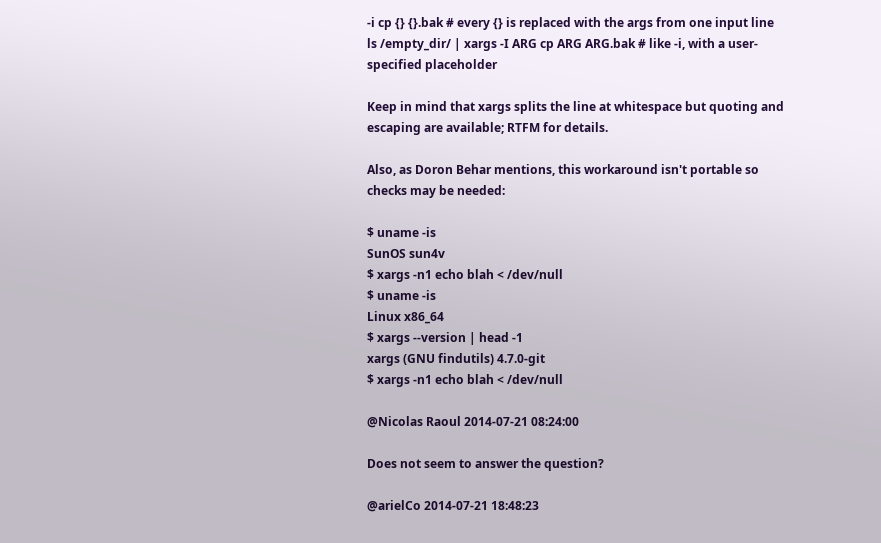-i cp {} {}.bak # every {} is replaced with the args from one input line
ls /empty_dir/ | xargs -I ARG cp ARG ARG.bak # like -i, with a user-specified placeholder

Keep in mind that xargs splits the line at whitespace but quoting and escaping are available; RTFM for details.

Also, as Doron Behar mentions, this workaround isn't portable so checks may be needed:

$ uname -is
SunOS sun4v
$ xargs -n1 echo blah < /dev/null
$ uname -is
Linux x86_64
$ xargs --version | head -1
xargs (GNU findutils) 4.7.0-git
$ xargs -n1 echo blah < /dev/null

@Nicolas Raoul 2014-07-21 08:24:00

Does not seem to answer the question?

@arielCo 2014-07-21 18:48:23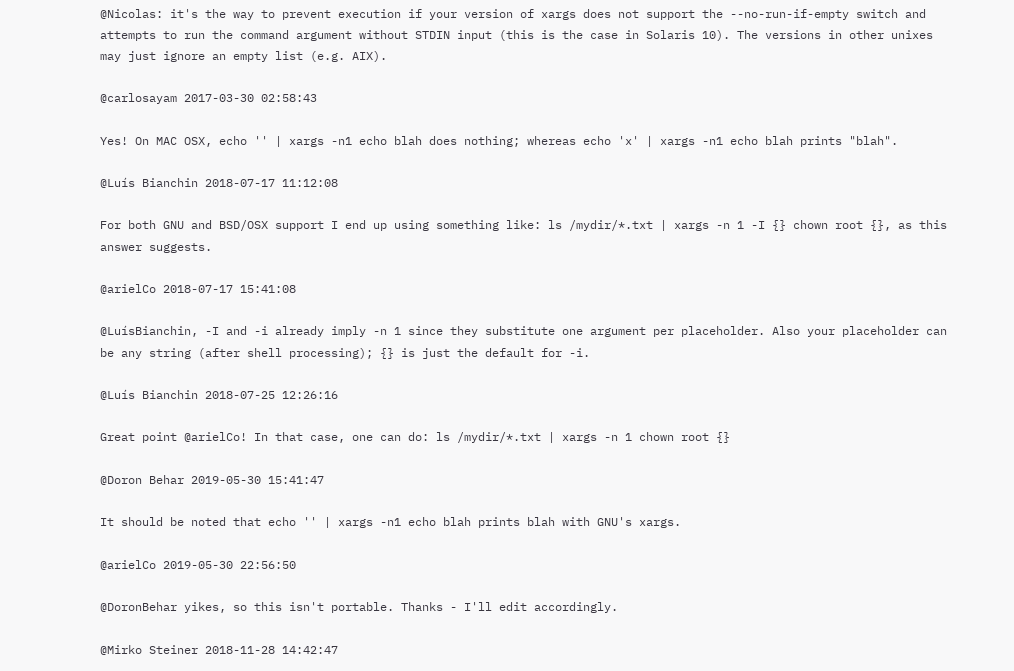@Nicolas: it's the way to prevent execution if your version of xargs does not support the --no-run-if-empty switch and attempts to run the command argument without STDIN input (this is the case in Solaris 10). The versions in other unixes may just ignore an empty list (e.g. AIX).

@carlosayam 2017-03-30 02:58:43

Yes! On MAC OSX, echo '' | xargs -n1 echo blah does nothing; whereas echo 'x' | xargs -n1 echo blah prints "blah".

@Luís Bianchin 2018-07-17 11:12:08

For both GNU and BSD/OSX support I end up using something like: ls /mydir/*.txt | xargs -n 1 -I {} chown root {}, as this answer suggests.

@arielCo 2018-07-17 15:41:08

@LuísBianchin, -I and -i already imply -n 1 since they substitute one argument per placeholder. Also your placeholder can be any string (after shell processing); {} is just the default for -i.

@Luís Bianchin 2018-07-25 12:26:16

Great point @arielCo! In that case, one can do: ls /mydir/*.txt | xargs -n 1 chown root {}

@Doron Behar 2019-05-30 15:41:47

It should be noted that echo '' | xargs -n1 echo blah prints blah with GNU's xargs.

@arielCo 2019-05-30 22:56:50

@DoronBehar yikes, so this isn't portable. Thanks - I'll edit accordingly.

@Mirko Steiner 2018-11-28 14:42:47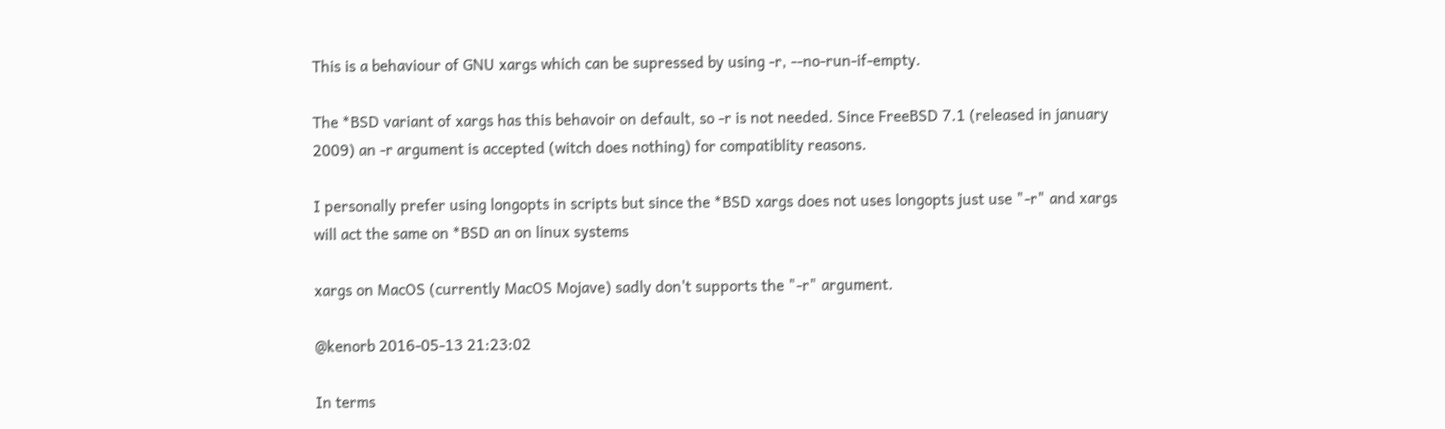This is a behaviour of GNU xargs which can be supressed by using -r, --no-run-if-empty.

The *BSD variant of xargs has this behavoir on default, so -r is not needed. Since FreeBSD 7.1 (released in january 2009) an -r argument is accepted (witch does nothing) for compatiblity reasons.

I personally prefer using longopts in scripts but since the *BSD xargs does not uses longopts just use "-r" and xargs will act the same on *BSD an on linux systems

xargs on MacOS (currently MacOS Mojave) sadly don't supports the "-r" argument.

@kenorb 2016-05-13 21:23:02

In terms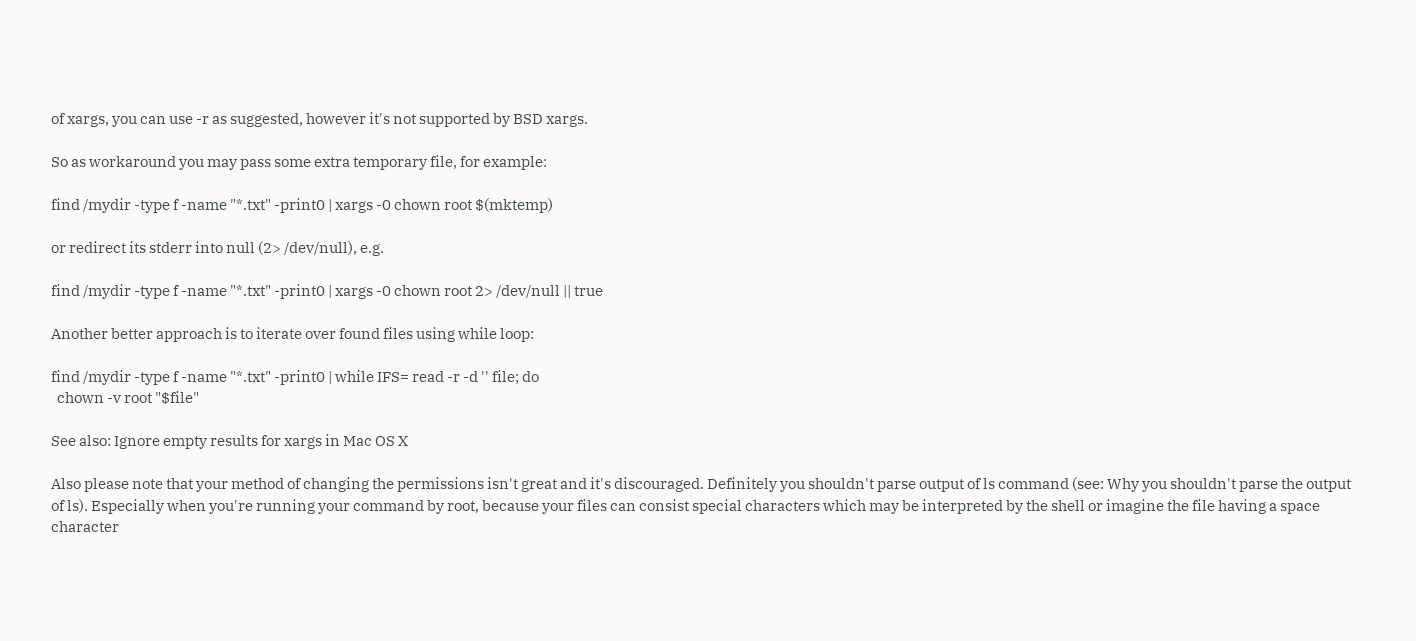of xargs, you can use -r as suggested, however it's not supported by BSD xargs.

So as workaround you may pass some extra temporary file, for example:

find /mydir -type f -name "*.txt" -print0 | xargs -0 chown root $(mktemp)

or redirect its stderr into null (2> /dev/null), e.g.

find /mydir -type f -name "*.txt" -print0 | xargs -0 chown root 2> /dev/null || true

Another better approach is to iterate over found files using while loop:

find /mydir -type f -name "*.txt" -print0 | while IFS= read -r -d '' file; do
  chown -v root "$file"

See also: Ignore empty results for xargs in Mac OS X

Also please note that your method of changing the permissions isn't great and it's discouraged. Definitely you shouldn't parse output of ls command (see: Why you shouldn't parse the output of ls). Especially when you're running your command by root, because your files can consist special characters which may be interpreted by the shell or imagine the file having a space character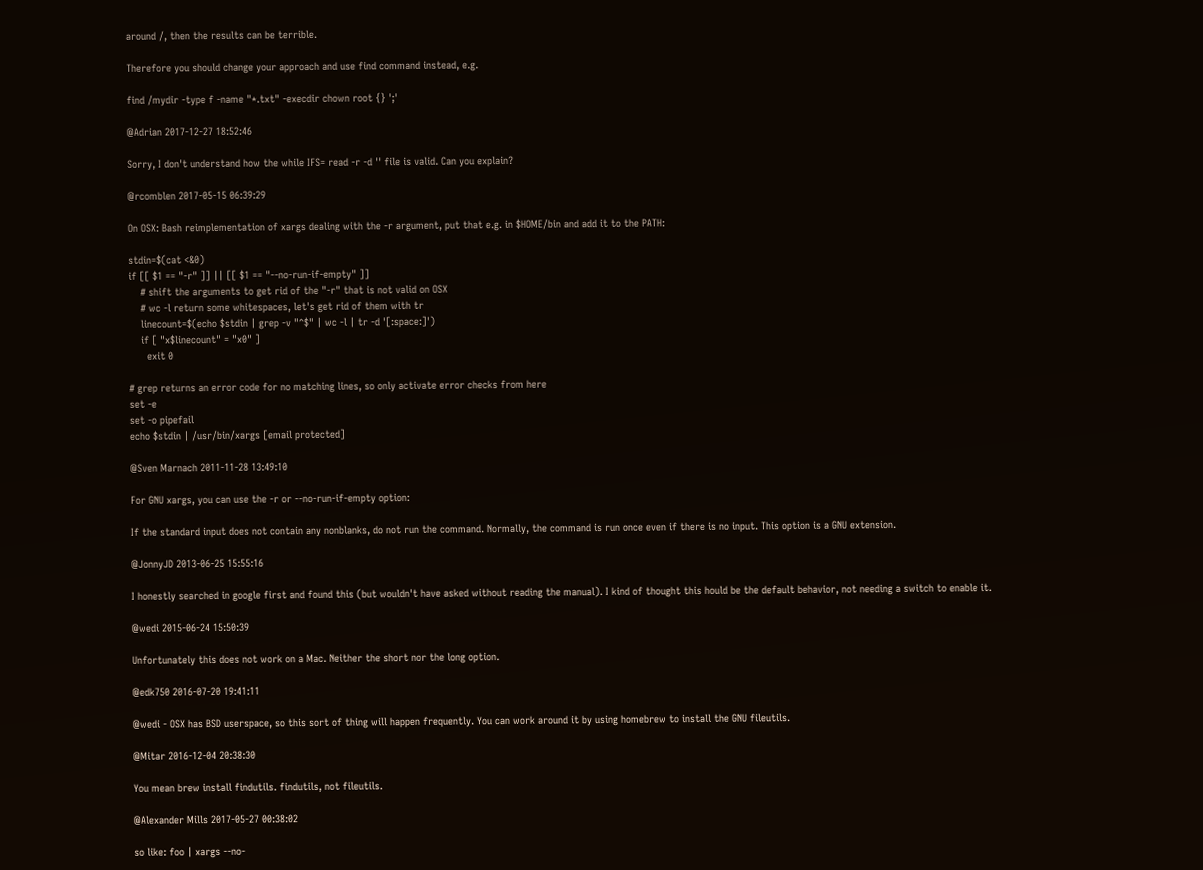around /, then the results can be terrible.

Therefore you should change your approach and use find command instead, e.g.

find /mydir -type f -name "*.txt" -execdir chown root {} ';'

@Adrian 2017-12-27 18:52:46

Sorry, I don't understand how the while IFS= read -r -d '' file is valid. Can you explain?

@rcomblen 2017-05-15 06:39:29

On OSX: Bash reimplementation of xargs dealing with the -r argument, put that e.g. in $HOME/bin and add it to the PATH:

stdin=$(cat <&0)
if [[ $1 == "-r" ]] || [[ $1 == "--no-run-if-empty" ]]
    # shift the arguments to get rid of the "-r" that is not valid on OSX
    # wc -l return some whitespaces, let's get rid of them with tr
    linecount=$(echo $stdin | grep -v "^$" | wc -l | tr -d '[:space:]')
    if [ "x$linecount" = "x0" ]
      exit 0

# grep returns an error code for no matching lines, so only activate error checks from here
set -e
set -o pipefail
echo $stdin | /usr/bin/xargs [email protected]

@Sven Marnach 2011-11-28 13:49:10

For GNU xargs, you can use the -r or --no-run-if-empty option:

If the standard input does not contain any nonblanks, do not run the command. Normally, the command is run once even if there is no input. This option is a GNU extension.

@JonnyJD 2013-06-25 15:55:16

I honestly searched in google first and found this (but wouldn't have asked without reading the manual). I kind of thought this hould be the default behavior, not needing a switch to enable it.

@wedi 2015-06-24 15:50:39

Unfortunately this does not work on a Mac. Neither the short nor the long option.

@edk750 2016-07-20 19:41:11

@wedi - OSX has BSD userspace, so this sort of thing will happen frequently. You can work around it by using homebrew to install the GNU fileutils.

@Mitar 2016-12-04 20:38:30

You mean brew install findutils. findutils, not fileutils.

@Alexander Mills 2017-05-27 00:38:02

so like: foo | xargs --no-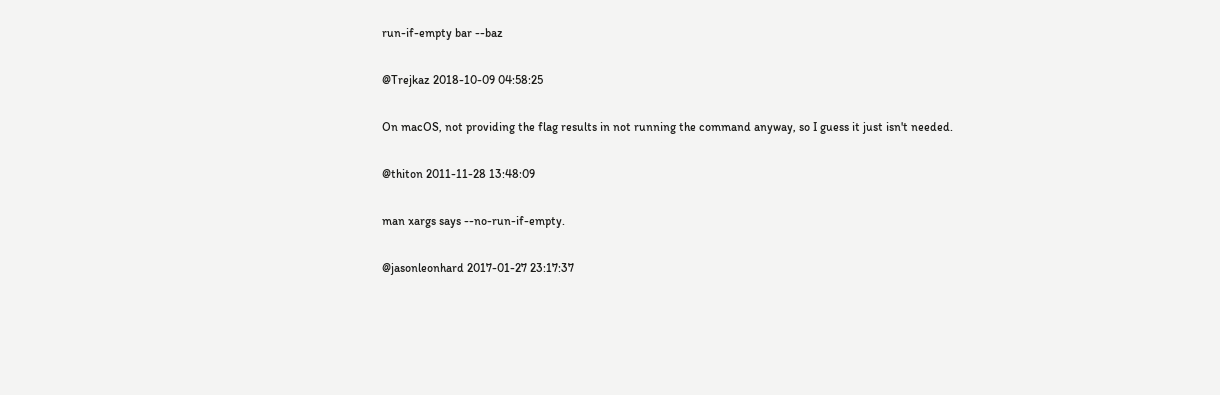run-if-empty bar --baz

@Trejkaz 2018-10-09 04:58:25

On macOS, not providing the flag results in not running the command anyway, so I guess it just isn't needed.

@thiton 2011-11-28 13:48:09

man xargs says --no-run-if-empty.

@jasonleonhard 2017-01-27 23:17:37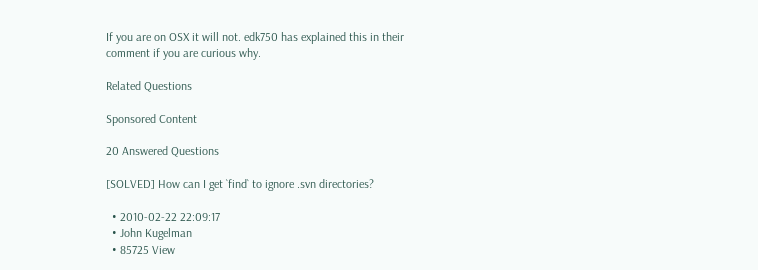If you are on OSX it will not. edk750 has explained this in their comment if you are curious why.

Related Questions

Sponsored Content

20 Answered Questions

[SOLVED] How can I get `find` to ignore .svn directories?

  • 2010-02-22 22:09:17
  • John Kugelman
  • 85725 View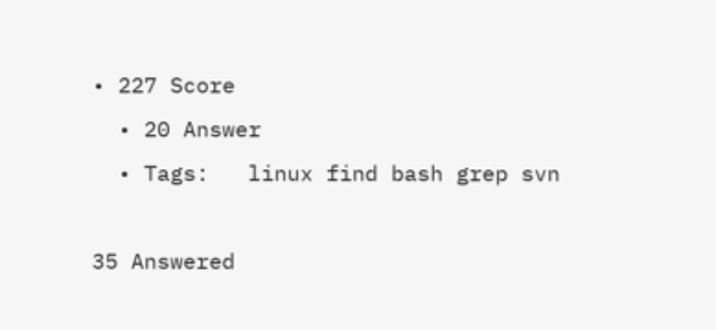• 227 Score
  • 20 Answer
  • Tags:   linux find bash grep svn

35 Answered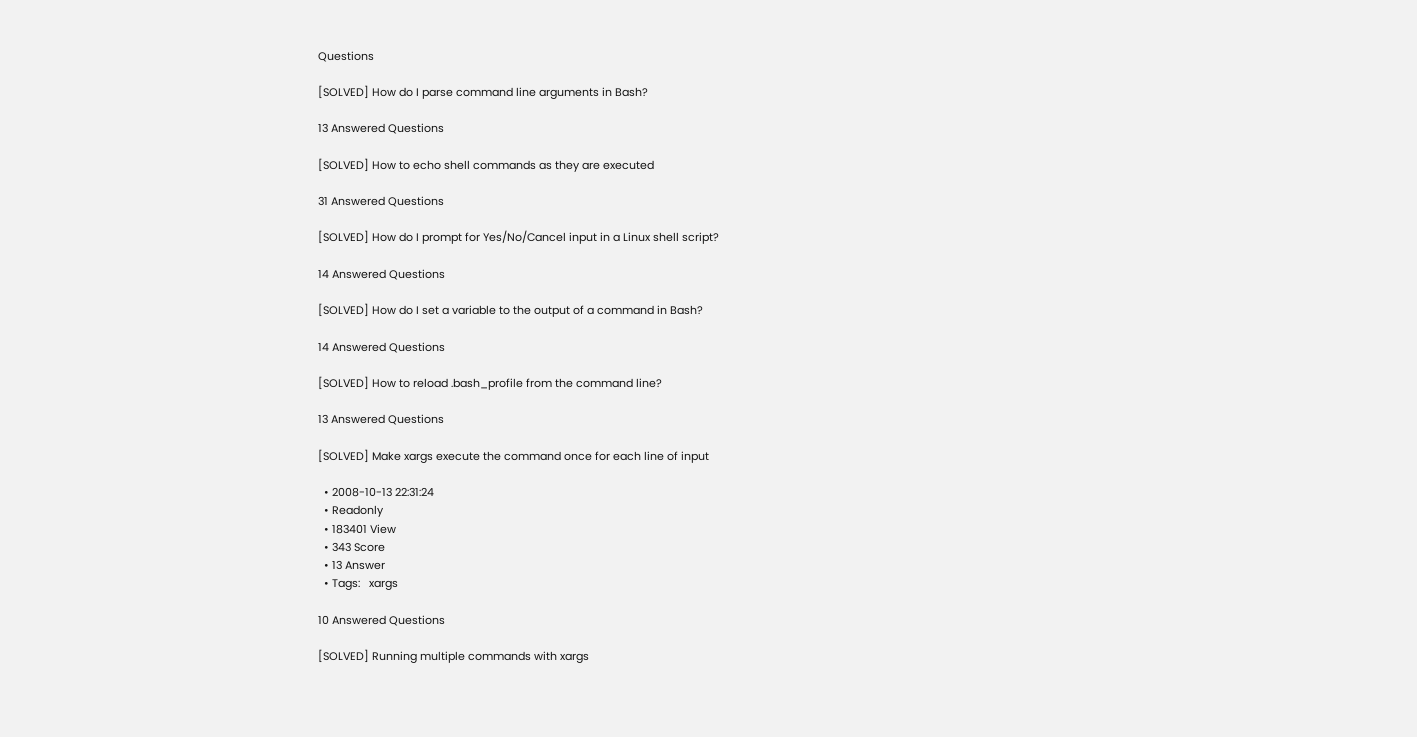Questions

[SOLVED] How do I parse command line arguments in Bash?

13 Answered Questions

[SOLVED] How to echo shell commands as they are executed

31 Answered Questions

[SOLVED] How do I prompt for Yes/No/Cancel input in a Linux shell script?

14 Answered Questions

[SOLVED] How do I set a variable to the output of a command in Bash?

14 Answered Questions

[SOLVED] How to reload .bash_profile from the command line?

13 Answered Questions

[SOLVED] Make xargs execute the command once for each line of input

  • 2008-10-13 22:31:24
  • Readonly
  • 183401 View
  • 343 Score
  • 13 Answer
  • Tags:   xargs

10 Answered Questions

[SOLVED] Running multiple commands with xargs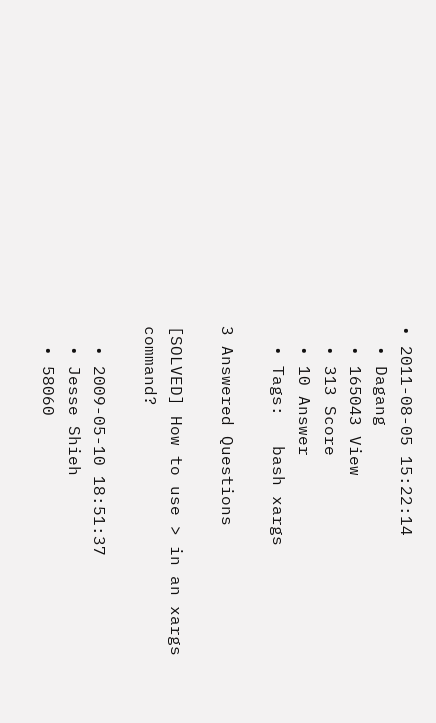• 2011-08-05 15:22:14
  • Dagang
  • 165043 View
  • 313 Score
  • 10 Answer
  • Tags:   bash xargs

3 Answered Questions

[SOLVED] How to use > in an xargs command?

  • 2009-05-10 18:51:37
  • Jesse Shieh
  • 58060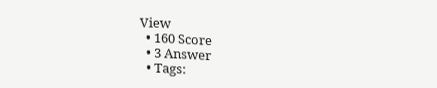View
  • 160 Score
  • 3 Answer
  • Tags: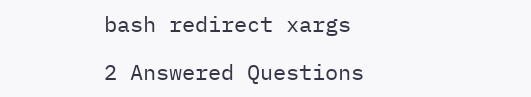bash redirect xargs

2 Answered Questions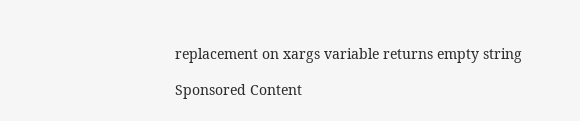replacement on xargs variable returns empty string

Sponsored Content